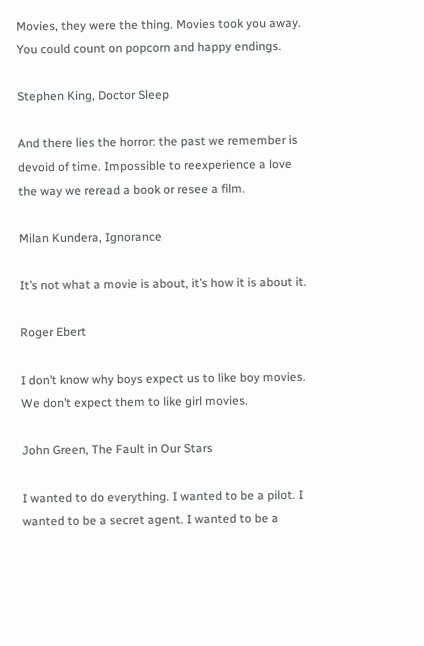Movies, they were the thing. Movies took you away. You could count on popcorn and happy endings.

Stephen King, Doctor Sleep

And there lies the horror: the past we remember is devoid of time. Impossible to reexperience a love the way we reread a book or resee a film.

Milan Kundera, Ignorance

It’s not what a movie is about, it’s how it is about it.

Roger Ebert

I don’t know why boys expect us to like boy movies. We don’t expect them to like girl movies.

John Green, The Fault in Our Stars

I wanted to do everything. I wanted to be a pilot. I wanted to be a secret agent. I wanted to be a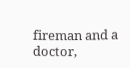fireman and a doctor,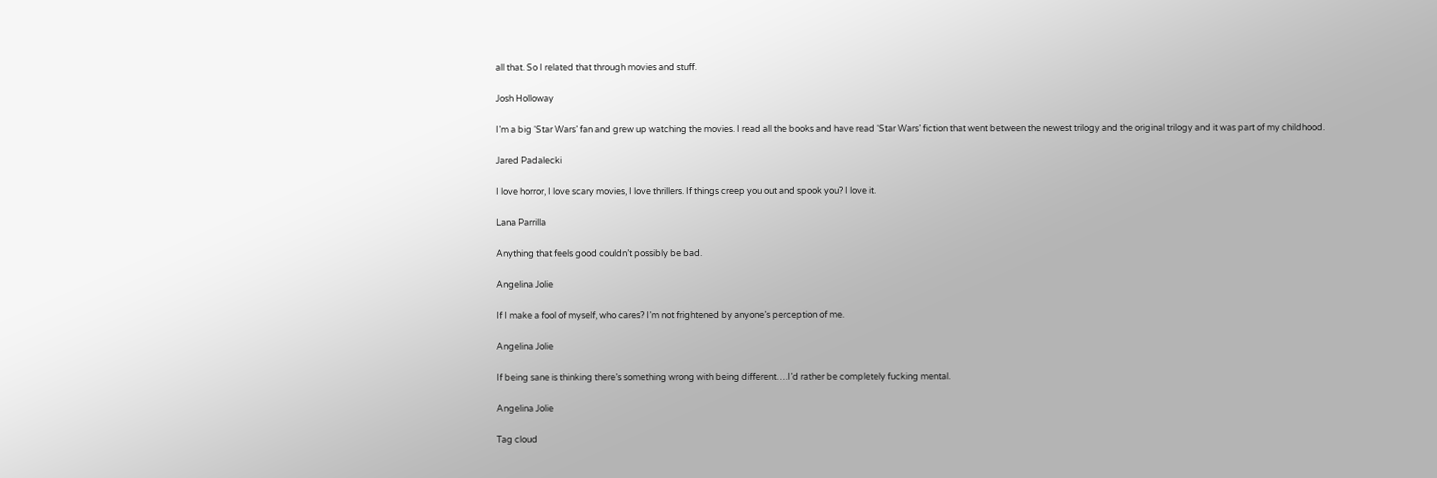all that. So I related that through movies and stuff.

Josh Holloway

I’m a big ‘Star Wars’ fan and grew up watching the movies. I read all the books and have read ‘Star Wars’ fiction that went between the newest trilogy and the original trilogy and it was part of my childhood.

Jared Padalecki

I love horror, I love scary movies, I love thrillers. If things creep you out and spook you? I love it.

Lana Parrilla

Anything that feels good couldn’t possibly be bad.

Angelina Jolie

If I make a fool of myself, who cares? I’m not frightened by anyone’s perception of me.

Angelina Jolie

If being sane is thinking there’s something wrong with being different….I’d rather be completely fucking mental.

Angelina Jolie

Tag cloud